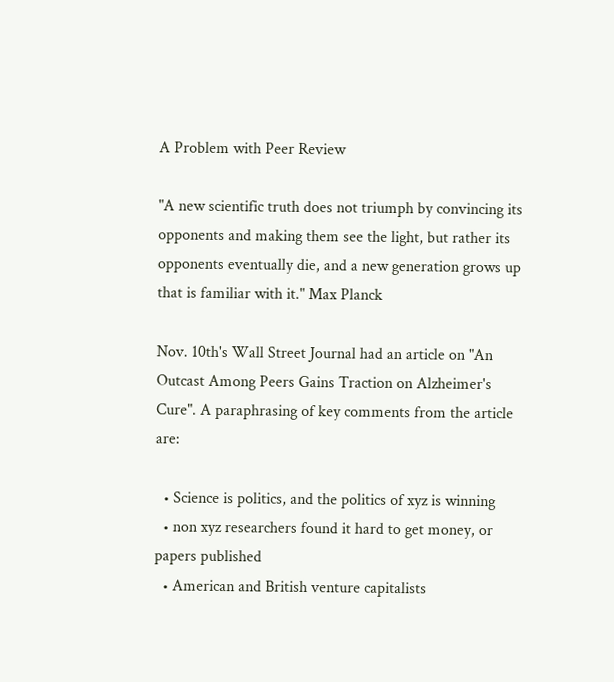A Problem with Peer Review

"A new scientific truth does not triumph by convincing its opponents and making them see the light, but rather its opponents eventually die, and a new generation grows up that is familiar with it." Max Planck

Nov. 10th's Wall Street Journal had an article on "An Outcast Among Peers Gains Traction on Alzheimer's Cure". A paraphrasing of key comments from the article are:

  • Science is politics, and the politics of xyz is winning
  • non xyz researchers found it hard to get money, or papers published
  • American and British venture capitalists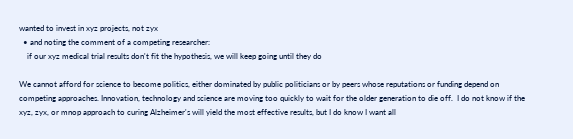wanted to invest in xyz projects, not zyx
  • and noting the comment of a competing researcher:
    if our xyz medical trial results don't fit the hypothesis, we will keep going until they do

We cannot afford for science to become politics, either dominated by public politicians or by peers whose reputations or funding depend on competing approaches. Innovation, technology and science are moving too quickly to wait for the older generation to die off.  I do not know if the xyz, zyx, or mnop approach to curing Alzheimer's will yield the most effective results, but I do know I want all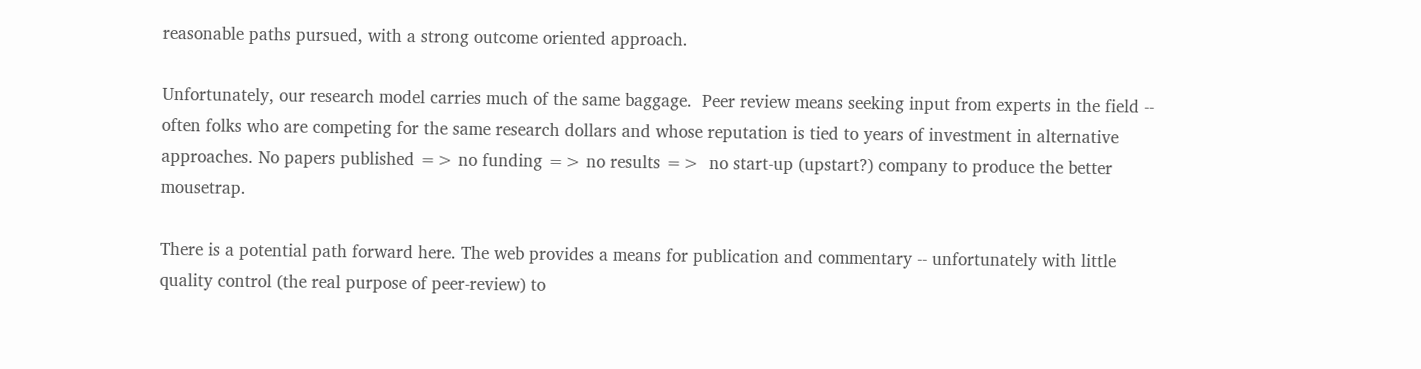reasonable paths pursued, with a strong outcome oriented approach.

Unfortunately, our research model carries much of the same baggage.  Peer review means seeking input from experts in the field -- often folks who are competing for the same research dollars and whose reputation is tied to years of investment in alternative approaches. No papers published => no funding => no results =>  no start-up (upstart?) company to produce the better mousetrap.

There is a potential path forward here. The web provides a means for publication and commentary -- unfortunately with little quality control (the real purpose of peer-review) to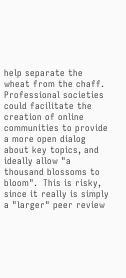help separate the wheat from the chaff. Professional societies could facilitate the creation of online communities to provide a more open dialog about key topics, and ideally allow "a thousand blossoms to bloom".  This is risky, since it really is simply a "larger" peer review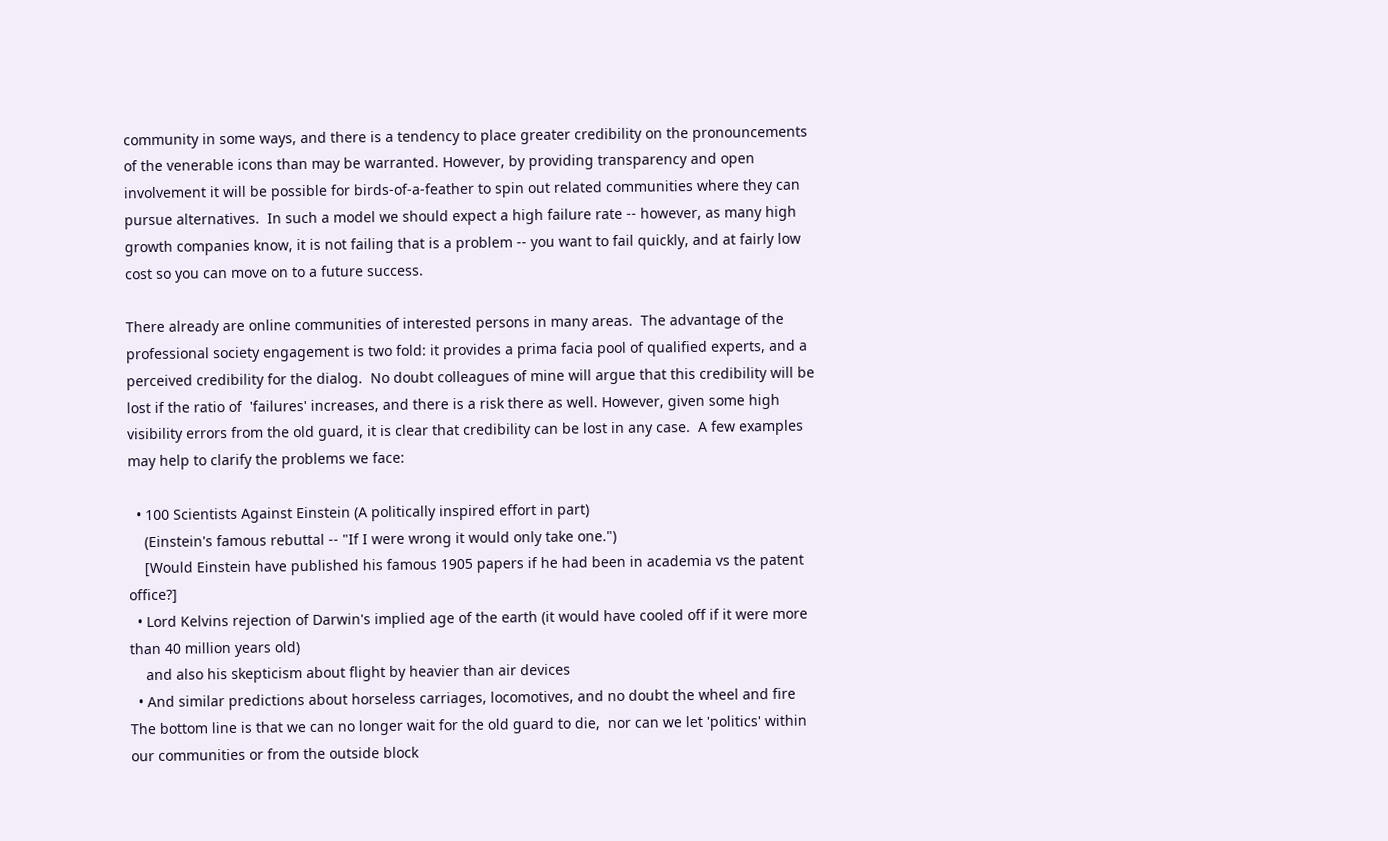community in some ways, and there is a tendency to place greater credibility on the pronouncements of the venerable icons than may be warranted. However, by providing transparency and open involvement it will be possible for birds-of-a-feather to spin out related communities where they can pursue alternatives.  In such a model we should expect a high failure rate -- however, as many high growth companies know, it is not failing that is a problem -- you want to fail quickly, and at fairly low cost so you can move on to a future success.

There already are online communities of interested persons in many areas.  The advantage of the professional society engagement is two fold: it provides a prima facia pool of qualified experts, and a perceived credibility for the dialog.  No doubt colleagues of mine will argue that this credibility will be lost if the ratio of  'failures' increases, and there is a risk there as well. However, given some high visibility errors from the old guard, it is clear that credibility can be lost in any case.  A few examples may help to clarify the problems we face:

  • 100 Scientists Against Einstein (A politically inspired effort in part)
    (Einstein's famous rebuttal -- "If I were wrong it would only take one.")
    [Would Einstein have published his famous 1905 papers if he had been in academia vs the patent office?]
  • Lord Kelvins rejection of Darwin's implied age of the earth (it would have cooled off if it were more than 40 million years old)
    and also his skepticism about flight by heavier than air devices
  • And similar predictions about horseless carriages, locomotives, and no doubt the wheel and fire
The bottom line is that we can no longer wait for the old guard to die,  nor can we let 'politics' within our communities or from the outside block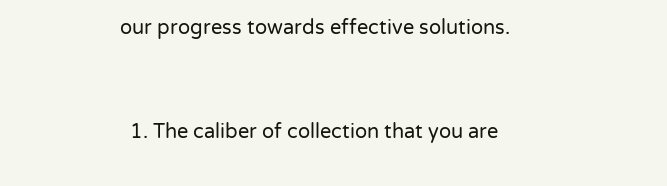our progress towards effective solutions.


  1. The caliber of collection that you are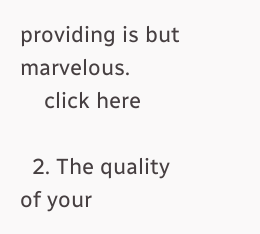providing is but marvelous.
    click here

  2. The quality of your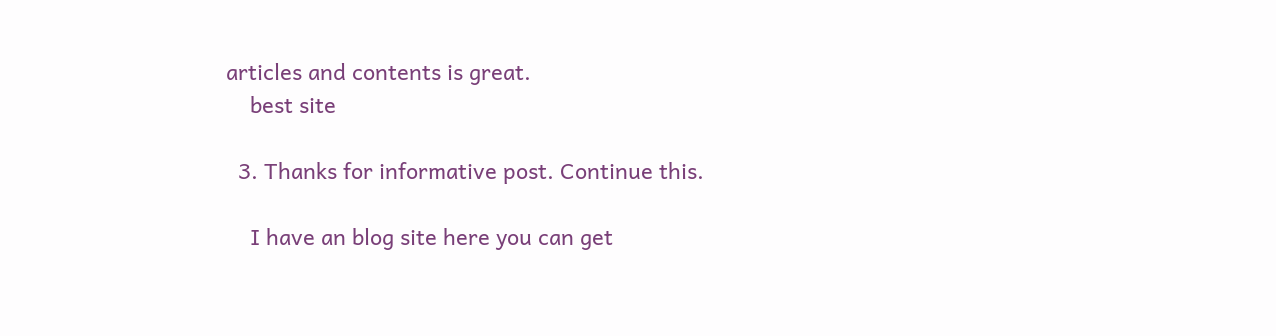articles and contents is great.
    best site

  3. Thanks for informative post. Continue this.

    I have an blog site here you can get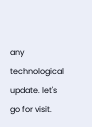any technological update. let's go for visit.